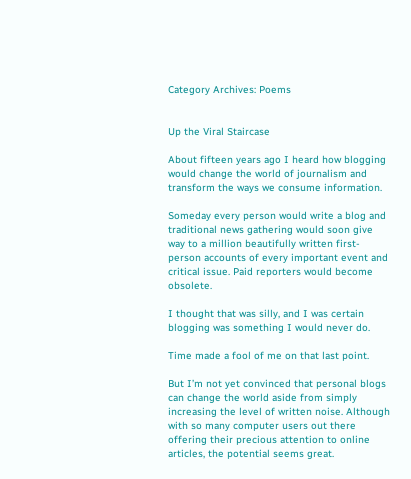Category Archives: Poems


Up the Viral Staircase

About fifteen years ago I heard how blogging would change the world of journalism and transform the ways we consume information.

Someday every person would write a blog and traditional news gathering would soon give way to a million beautifully written first-person accounts of every important event and critical issue. Paid reporters would become obsolete.

I thought that was silly, and I was certain blogging was something I would never do.

Time made a fool of me on that last point.

But I’m not yet convinced that personal blogs can change the world aside from simply increasing the level of written noise. Although with so many computer users out there offering their precious attention to online articles, the potential seems great.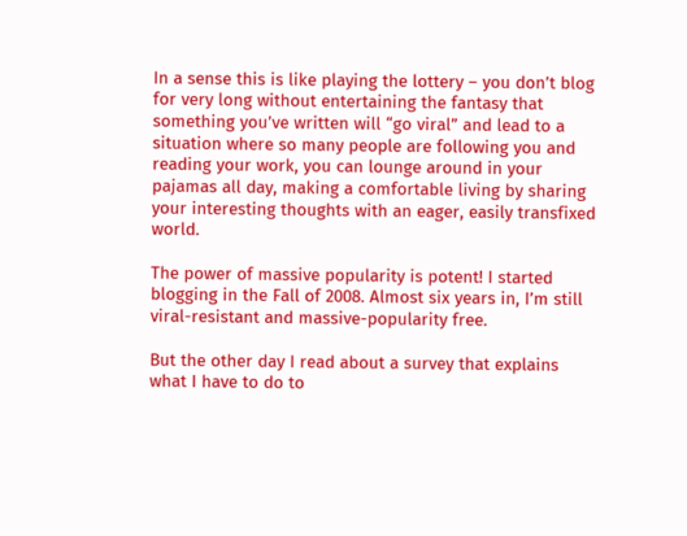In a sense this is like playing the lottery – you don’t blog for very long without entertaining the fantasy that something you’ve written will “go viral” and lead to a situation where so many people are following you and reading your work, you can lounge around in your pajamas all day, making a comfortable living by sharing your interesting thoughts with an eager, easily transfixed world.

The power of massive popularity is potent! I started blogging in the Fall of 2008. Almost six years in, I’m still viral-resistant and massive-popularity free.

But the other day I read about a survey that explains what I have to do to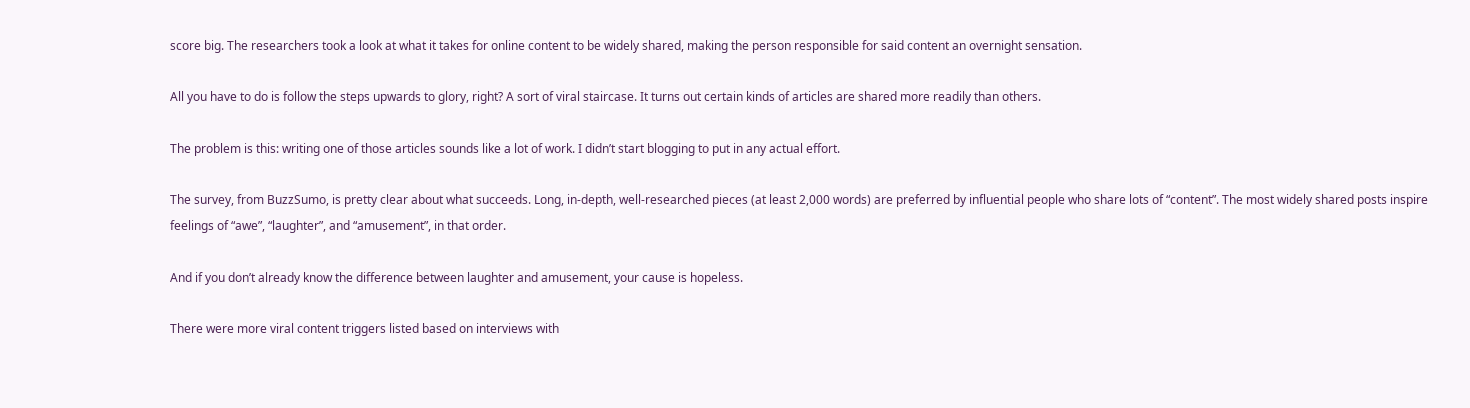score big. The researchers took a look at what it takes for online content to be widely shared, making the person responsible for said content an overnight sensation.

All you have to do is follow the steps upwards to glory, right? A sort of viral staircase. It turns out certain kinds of articles are shared more readily than others.

The problem is this: writing one of those articles sounds like a lot of work. I didn’t start blogging to put in any actual effort.

The survey, from BuzzSumo, is pretty clear about what succeeds. Long, in-depth, well-researched pieces (at least 2,000 words) are preferred by influential people who share lots of “content”. The most widely shared posts inspire feelings of “awe”, “laughter”, and “amusement”, in that order.

And if you don’t already know the difference between laughter and amusement, your cause is hopeless.

There were more viral content triggers listed based on interviews with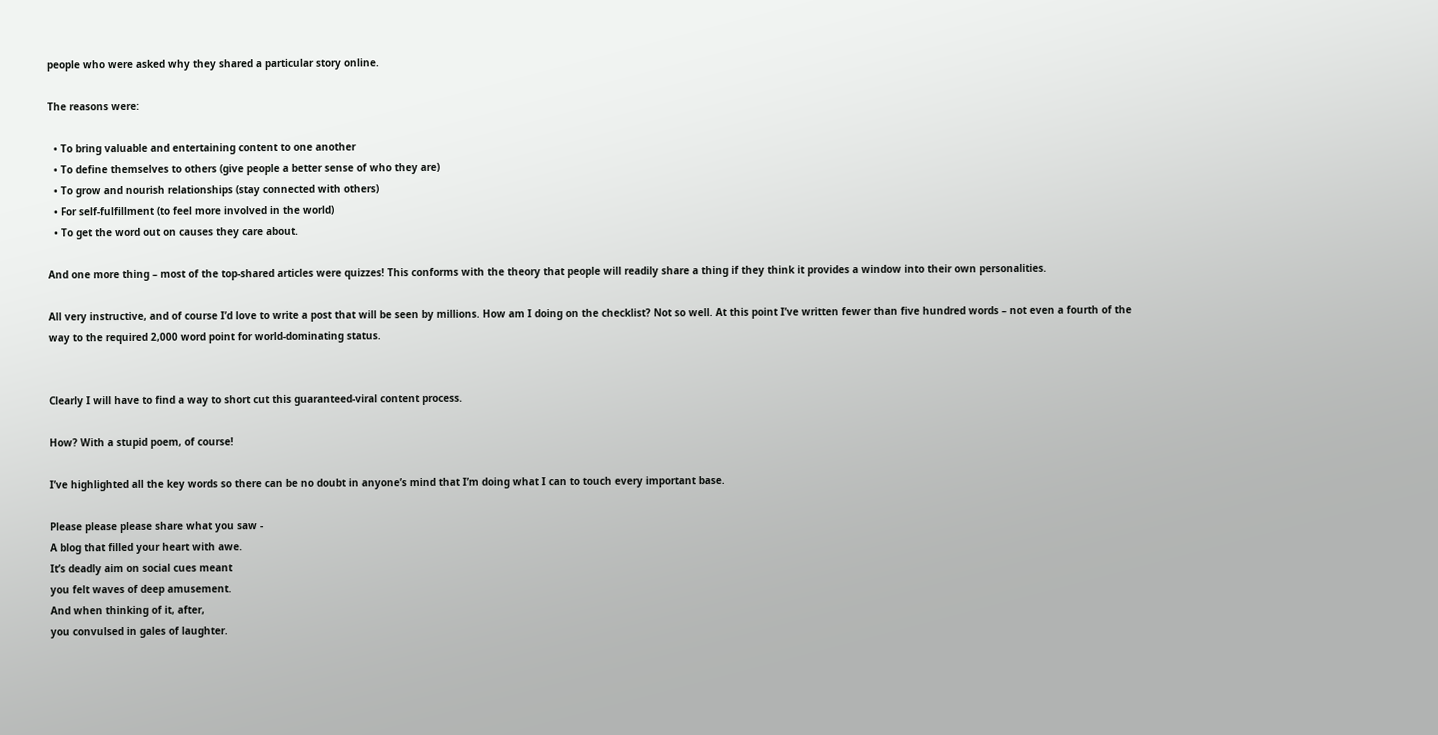people who were asked why they shared a particular story online.

The reasons were:

  • To bring valuable and entertaining content to one another
  • To define themselves to others (give people a better sense of who they are)
  • To grow and nourish relationships (stay connected with others)
  • For self-fulfillment (to feel more involved in the world)
  • To get the word out on causes they care about.

And one more thing – most of the top-shared articles were quizzes! This conforms with the theory that people will readily share a thing if they think it provides a window into their own personalities.

All very instructive, and of course I’d love to write a post that will be seen by millions. How am I doing on the checklist? Not so well. At this point I’ve written fewer than five hundred words – not even a fourth of the way to the required 2,000 word point for world-dominating status.


Clearly I will have to find a way to short cut this guaranteed-viral content process.

How? With a stupid poem, of course!

I’ve highlighted all the key words so there can be no doubt in anyone’s mind that I’m doing what I can to touch every important base.

Please please please share what you saw -
A blog that filled your heart with awe.
It’s deadly aim on social cues meant
you felt waves of deep amusement.
And when thinking of it, after,
you convulsed in gales of laughter.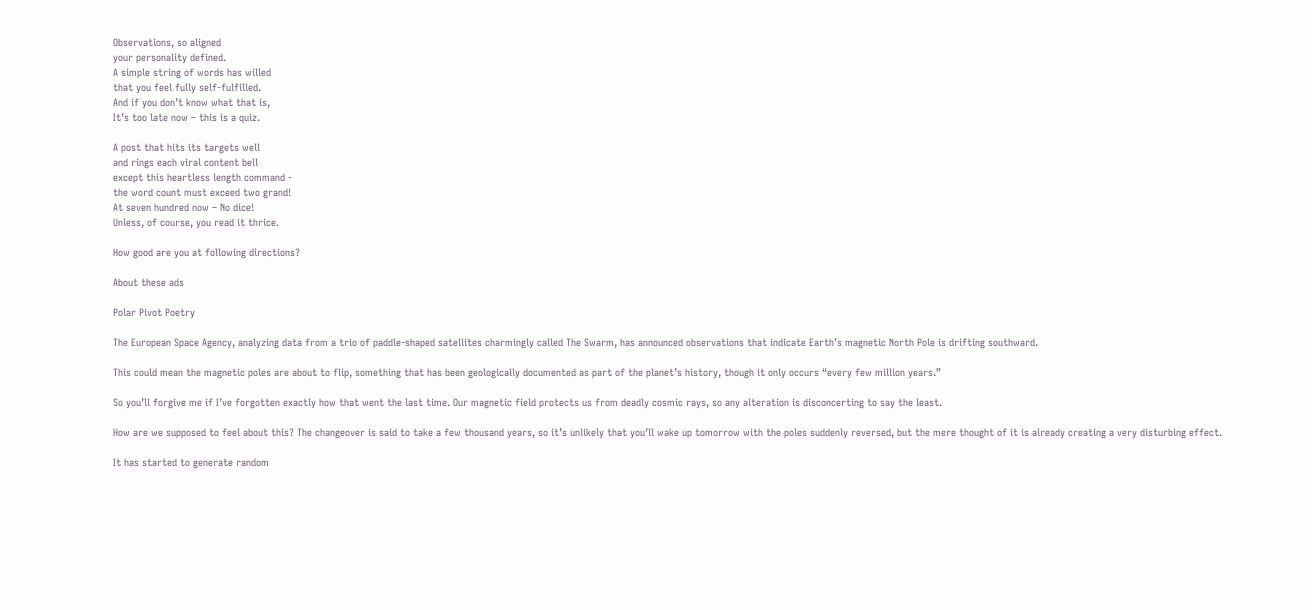Observations, so aligned
your personality defined.
A simple string of words has willed
that you feel fully self-fulfilled.
And if you don’t know what that is,
It’s too late now – this is a quiz.

A post that hits its targets well
and rings each viral content bell
except this heartless length command -
the word count must exceed two grand!
At seven hundred now – No dice!
Unless, of course, you read it thrice.

How good are you at following directions?

About these ads

Polar Pivot Poetry

The European Space Agency, analyzing data from a trio of paddle-shaped satellites charmingly called The Swarm, has announced observations that indicate Earth’s magnetic North Pole is drifting southward.

This could mean the magnetic poles are about to flip, something that has been geologically documented as part of the planet’s history, though it only occurs “every few million years.”

So you’ll forgive me if I’ve forgotten exactly how that went the last time. Our magnetic field protects us from deadly cosmic rays, so any alteration is disconcerting to say the least.

How are we supposed to feel about this? The changeover is said to take a few thousand years, so it’s unlikely that you’ll wake up tomorrow with the poles suddenly reversed, but the mere thought of it is already creating a very disturbing effect.

It has started to generate random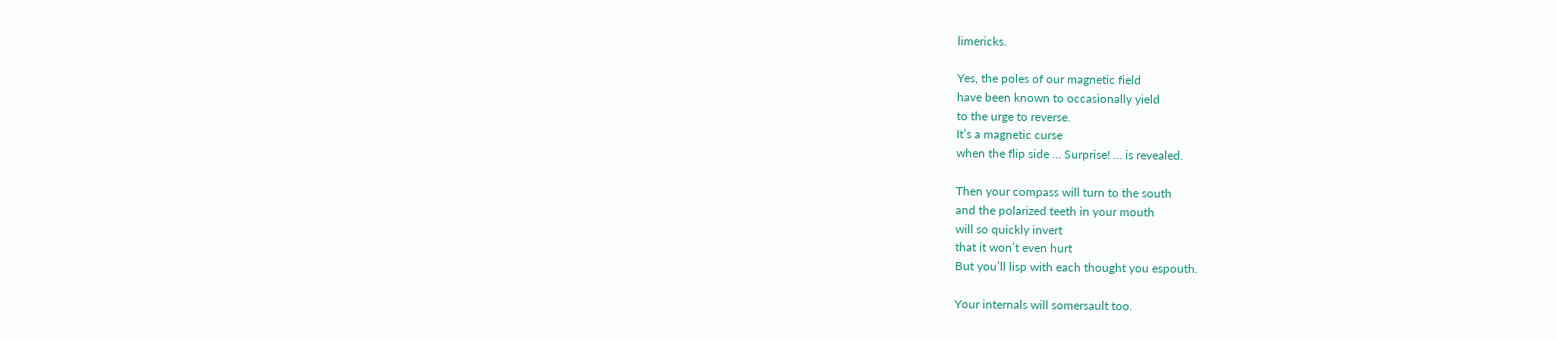limericks.

Yes, the poles of our magnetic field
have been known to occasionally yield
to the urge to reverse.
It’s a magnetic curse
when the flip side … Surprise! … is revealed.

Then your compass will turn to the south
and the polarized teeth in your mouth
will so quickly invert
that it won’t even hurt
But you’ll lisp with each thought you espouth.

Your internals will somersault too.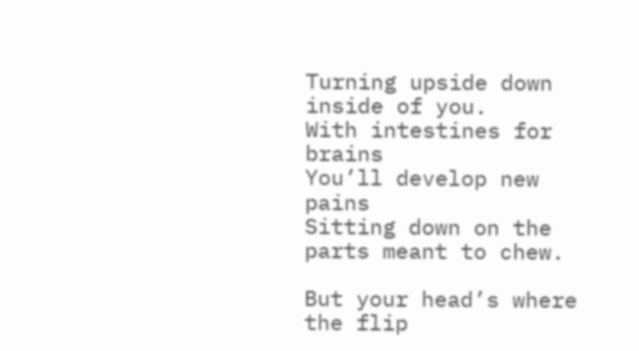Turning upside down inside of you.
With intestines for brains
You’ll develop new pains
Sitting down on the parts meant to chew.

But your head’s where the flip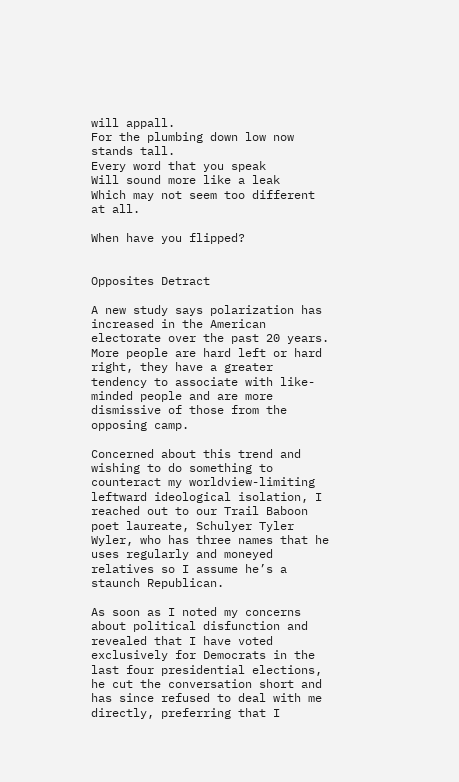will appall.
For the plumbing down low now stands tall.
Every word that you speak
Will sound more like a leak
Which may not seem too different at all.

When have you flipped?


Opposites Detract

A new study says polarization has increased in the American electorate over the past 20 years.
More people are hard left or hard right, they have a greater tendency to associate with like-minded people and are more dismissive of those from the opposing camp.

Concerned about this trend and wishing to do something to counteract my worldview-limiting leftward ideological isolation, I reached out to our Trail Baboon poet laureate, Schulyer Tyler Wyler, who has three names that he uses regularly and moneyed relatives so I assume he’s a staunch Republican.

As soon as I noted my concerns about political disfunction and revealed that I have voted exclusively for Democrats in the last four presidential elections, he cut the conversation short and has since refused to deal with me directly, preferring that I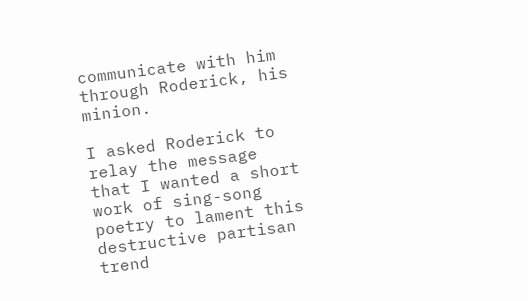communicate with him through Roderick, his minion.

I asked Roderick to relay the message that I wanted a short work of sing-song poetry to lament this destructive partisan trend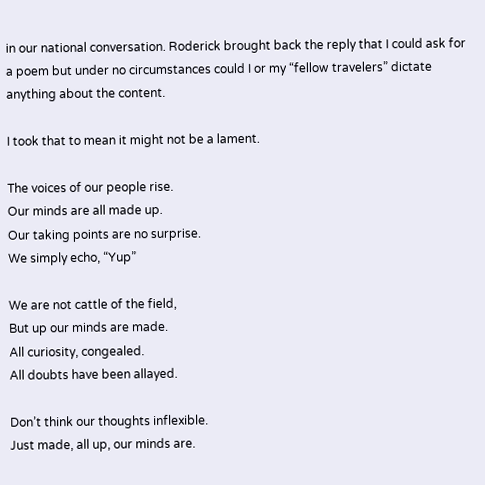in our national conversation. Roderick brought back the reply that I could ask for a poem but under no circumstances could I or my “fellow travelers” dictate anything about the content.

I took that to mean it might not be a lament.

The voices of our people rise.
Our minds are all made up.
Our taking points are no surprise.
We simply echo, “Yup”

We are not cattle of the field,
But up our minds are made.
All curiosity, congealed.
All doubts have been allayed.

Don’t think our thoughts inflexible.
Just made, all up, our minds are.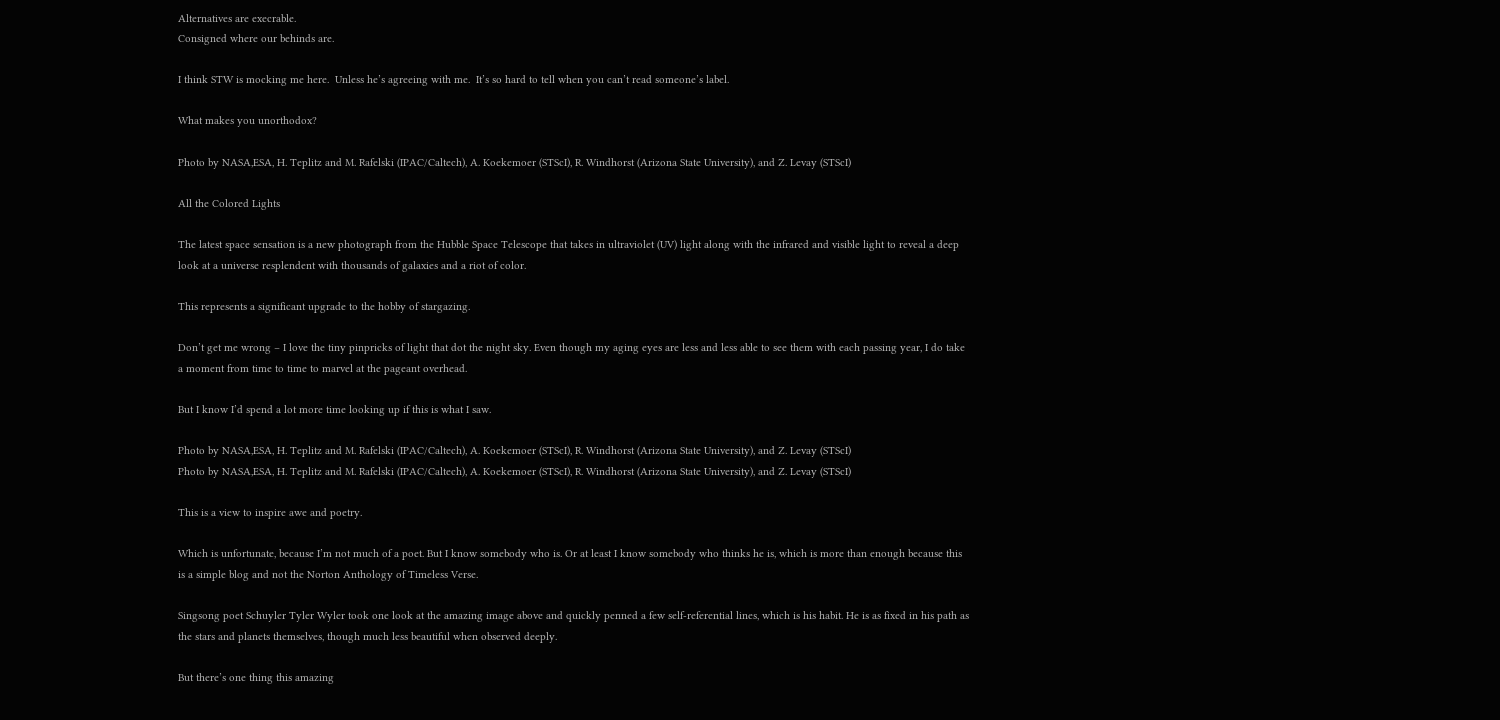Alternatives are execrable.
Consigned where our behinds are.

I think STW is mocking me here.  Unless he’s agreeing with me.  It’s so hard to tell when you can’t read someone’s label.

What makes you unorthodox?

Photo by NASA,ESA, H. Teplitz and M. Rafelski (IPAC/Caltech), A. Koekemoer (STScI), R. Windhorst (Arizona State University), and Z. Levay (STScI)

All the Colored Lights

The latest space sensation is a new photograph from the Hubble Space Telescope that takes in ultraviolet (UV) light along with the infrared and visible light to reveal a deep look at a universe resplendent with thousands of galaxies and a riot of color.

This represents a significant upgrade to the hobby of stargazing.

Don’t get me wrong – I love the tiny pinpricks of light that dot the night sky. Even though my aging eyes are less and less able to see them with each passing year, I do take a moment from time to time to marvel at the pageant overhead.

But I know I’d spend a lot more time looking up if this is what I saw.

Photo by NASA,ESA, H. Teplitz and M. Rafelski (IPAC/Caltech), A. Koekemoer (STScI), R. Windhorst (Arizona State University), and Z. Levay (STScI)
Photo by NASA,ESA, H. Teplitz and M. Rafelski (IPAC/Caltech), A. Koekemoer (STScI), R. Windhorst (Arizona State University), and Z. Levay (STScI)

This is a view to inspire awe and poetry.

Which is unfortunate, because I’m not much of a poet. But I know somebody who is. Or at least I know somebody who thinks he is, which is more than enough because this is a simple blog and not the Norton Anthology of Timeless Verse.

Singsong poet Schuyler Tyler Wyler took one look at the amazing image above and quickly penned a few self-referential lines, which is his habit. He is as fixed in his path as the stars and planets themselves, though much less beautiful when observed deeply.

But there’s one thing this amazing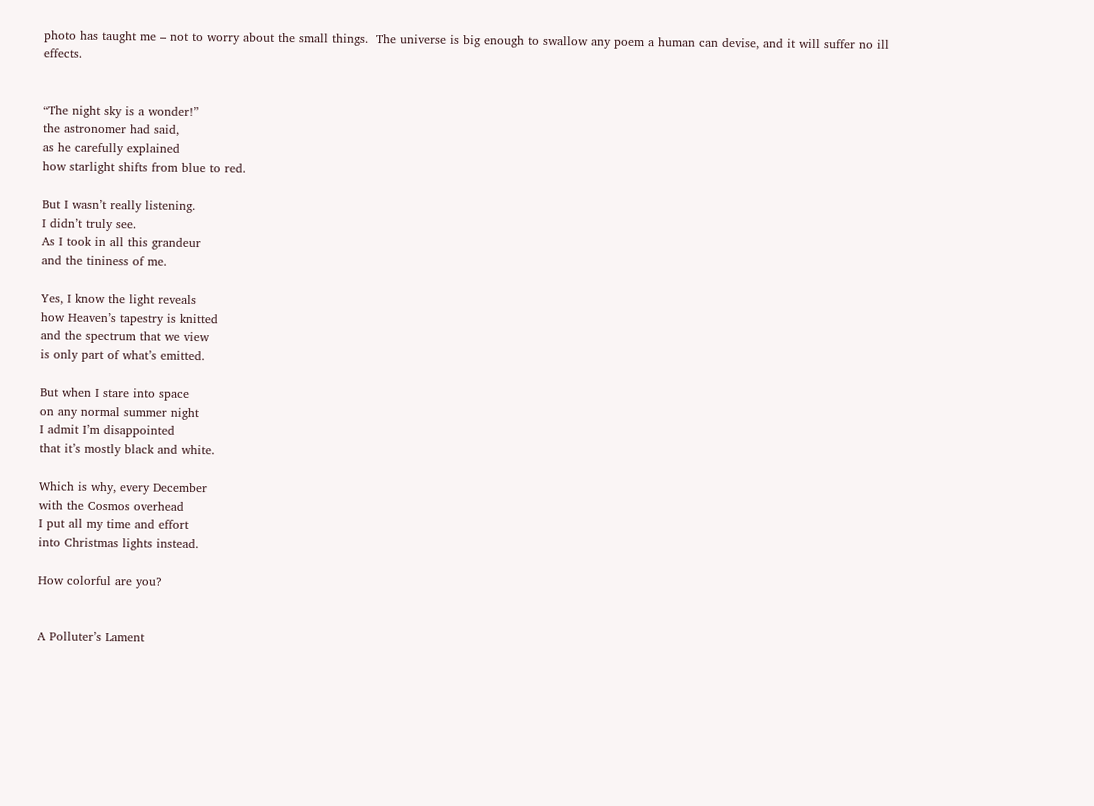photo has taught me – not to worry about the small things.  The universe is big enough to swallow any poem a human can devise, and it will suffer no ill effects.


“The night sky is a wonder!”
the astronomer had said,
as he carefully explained
how starlight shifts from blue to red.

But I wasn’t really listening.
I didn’t truly see.
As I took in all this grandeur
and the tininess of me.

Yes, I know the light reveals
how Heaven’s tapestry is knitted
and the spectrum that we view
is only part of what’s emitted.

But when I stare into space
on any normal summer night
I admit I’m disappointed
that it’s mostly black and white.

Which is why, every December
with the Cosmos overhead
I put all my time and effort
into Christmas lights instead.

How colorful are you?


A Polluter’s Lament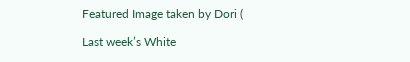Featured Image taken by Dori (

Last week’s White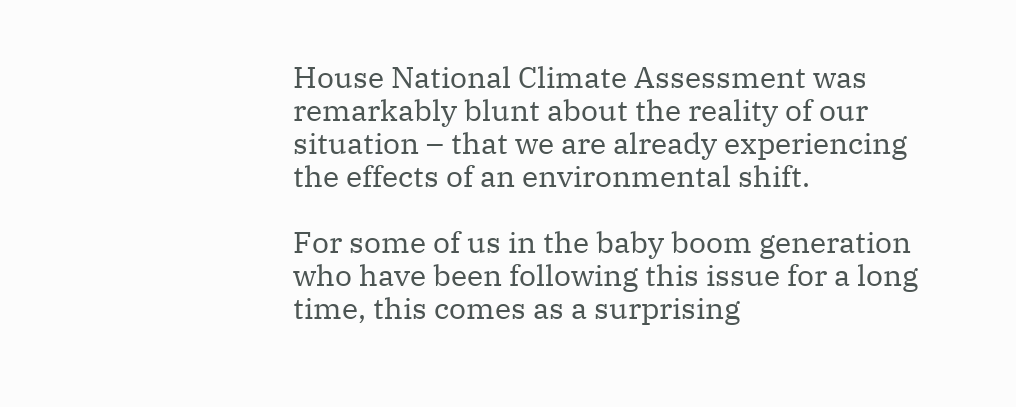House National Climate Assessment was remarkably blunt about the reality of our situation – that we are already experiencing the effects of an environmental shift.

For some of us in the baby boom generation who have been following this issue for a long time, this comes as a surprising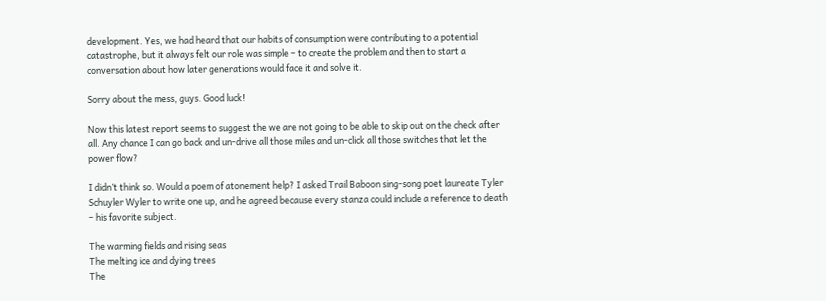development. Yes, we had heard that our habits of consumption were contributing to a potential catastrophe, but it always felt our role was simple – to create the problem and then to start a conversation about how later generations would face it and solve it.

Sorry about the mess, guys. Good luck!

Now this latest report seems to suggest the we are not going to be able to skip out on the check after all. Any chance I can go back and un-drive all those miles and un-click all those switches that let the power flow?

I didn’t think so. Would a poem of atonement help? I asked Trail Baboon sing-song poet laureate Tyler Schuyler Wyler to write one up, and he agreed because every stanza could include a reference to death – his favorite subject.

The warming fields and rising seas
The melting ice and dying trees
The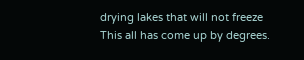drying lakes that will not freeze
This all has come up by degrees.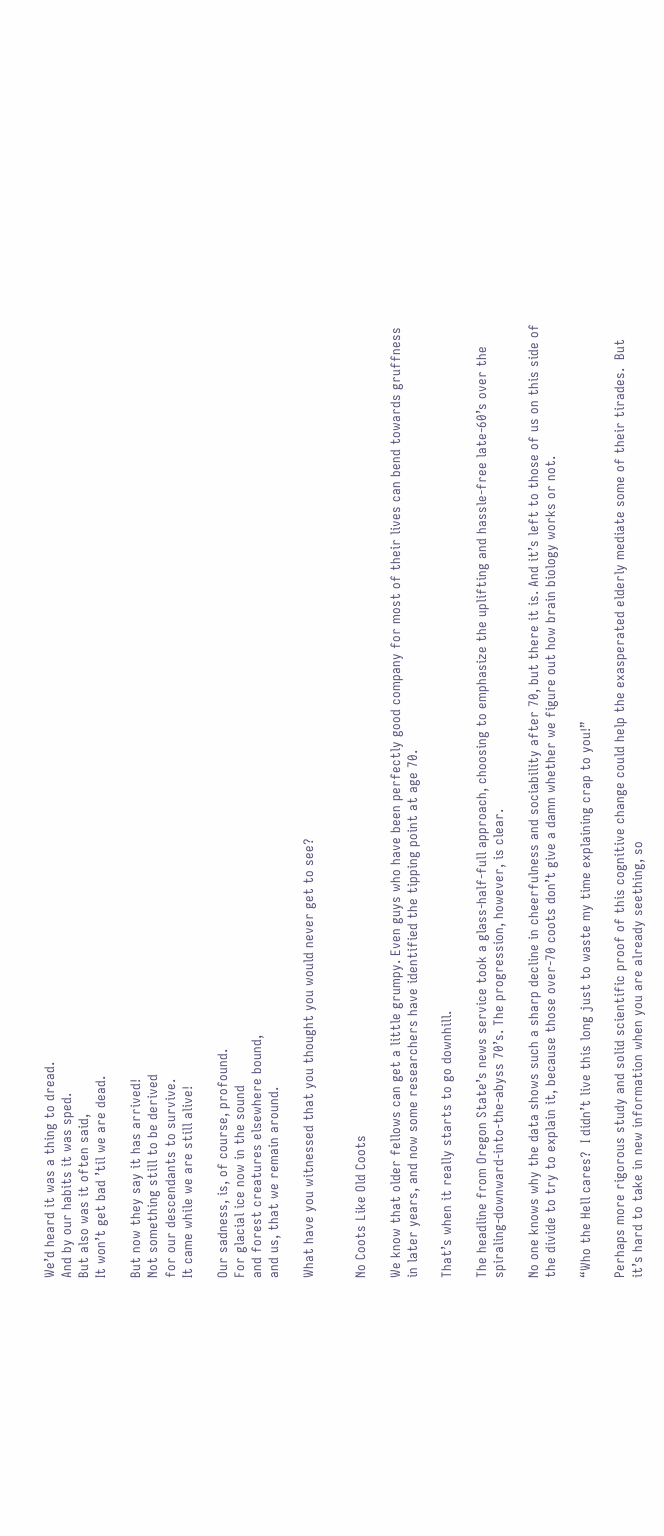We’d heard it was a thing to dread.
And by our habits it was sped.
But also was it often said,
It won’t get bad ’til we are dead.

But now they say it has arrived!
Not something still to be derived
for our descendants to survive.
It came while we are still alive!

Our sadness, is, of course, profound.
For glacial ice now in the sound
and forest creatures elsewhere bound,
and us, that we remain around.

What have you witnessed that you thought you would never get to see?


No Coots Like Old Coots

We know that older fellows can get a little grumpy. Even guys who have been perfectly good company for most of their lives can bend towards gruffness in later years, and now some researchers have identified the tipping point at age 70.

That’s when it really starts to go downhill.

The headline from Oregon State’s news service took a glass-half-full approach, choosing to emphasize the uplifting and hassle-free late-60’s over the spiraling-downward-into-the-abyss 70’s. The progression, however, is clear.

No one knows why the data shows such a sharp decline in cheerfulness and sociability after 70, but there it is. And it’s left to those of us on this side of the divide to try to explain it, because those over-70 coots don’t give a damn whether we figure out how brain biology works or not.

“Who the Hell cares?  I didn’t live this long just to waste my time explaining crap to you!”

Perhaps more rigorous study and solid scientific proof of this cognitive change could help the exasperated elderly mediate some of their tirades.  But it’s hard to take in new information when you are already seething, so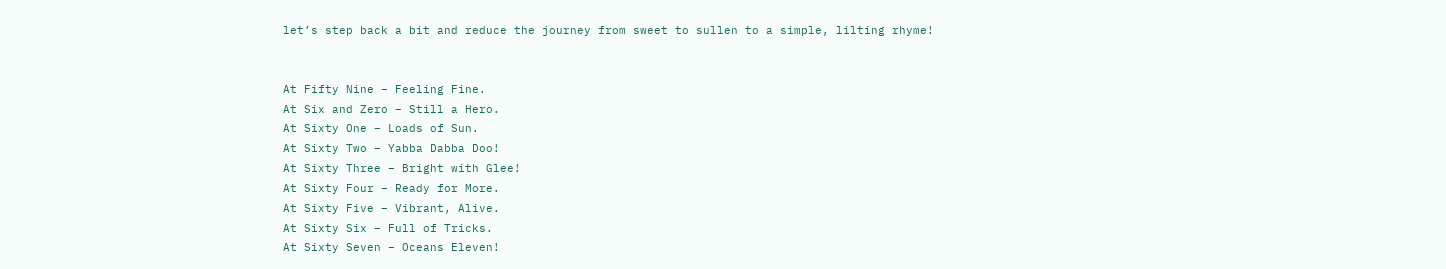let’s step back a bit and reduce the journey from sweet to sullen to a simple, lilting rhyme!


At Fifty Nine – Feeling Fine.
At Six and Zero – Still a Hero.
At Sixty One – Loads of Sun.
At Sixty Two – Yabba Dabba Doo!
At Sixty Three – Bright with Glee!
At Sixty Four – Ready for More.
At Sixty Five – Vibrant, Alive.
At Sixty Six – Full of Tricks.
At Sixty Seven – Oceans Eleven!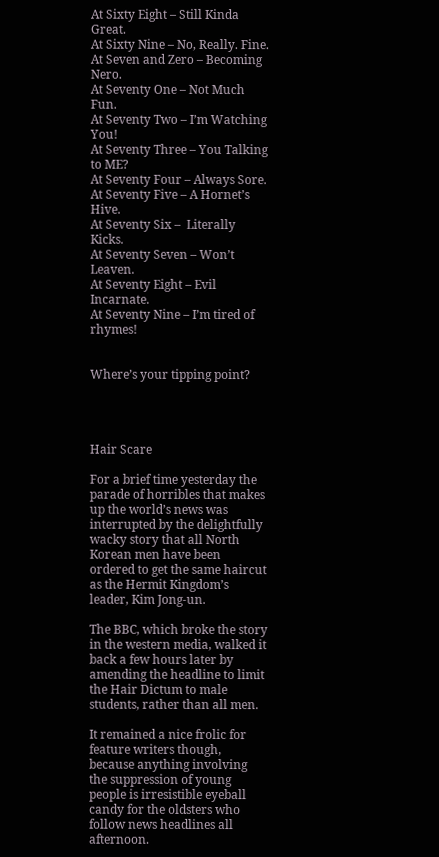At Sixty Eight – Still Kinda Great.
At Sixty Nine – No, Really. Fine.
At Seven and Zero – Becoming Nero.
At Seventy One – Not Much Fun.
At Seventy Two – I’m Watching You!
At Seventy Three – You Talking to ME?
At Seventy Four – Always Sore.
At Seventy Five – A Hornet’s Hive.
At Seventy Six –  Literally Kicks.
At Seventy Seven – Won’t Leaven.
At Seventy Eight – Evil Incarnate.
At Seventy Nine – I’m tired of rhymes!


Where’s your tipping point?




Hair Scare

For a brief time yesterday the parade of horribles that makes up the world’s news was interrupted by the delightfully wacky story that all North Korean men have been ordered to get the same haircut as the Hermit Kingdom’s leader, Kim Jong-un.

The BBC, which broke the story in the western media, walked it back a few hours later by amending the headline to limit the Hair Dictum to male students, rather than all men.

It remained a nice frolic for feature writers though, because anything involving the suppression of young people is irresistible eyeball candy for the oldsters who follow news headlines all afternoon.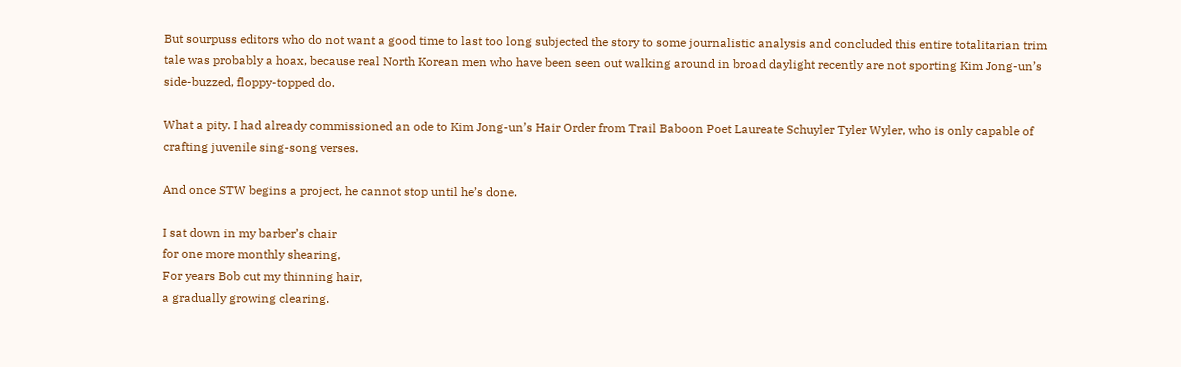But sourpuss editors who do not want a good time to last too long subjected the story to some journalistic analysis and concluded this entire totalitarian trim tale was probably a hoax, because real North Korean men who have been seen out walking around in broad daylight recently are not sporting Kim Jong-un’s side-buzzed, floppy-topped do.

What a pity. I had already commissioned an ode to Kim Jong-un’s Hair Order from Trail Baboon Poet Laureate Schuyler Tyler Wyler, who is only capable of crafting juvenile sing-song verses.

And once STW begins a project, he cannot stop until he’s done.

I sat down in my barber’s chair
for one more monthly shearing,
For years Bob cut my thinning hair,
a gradually growing clearing.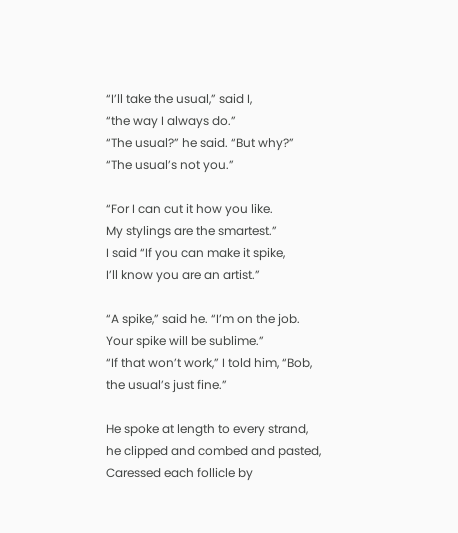“I’ll take the usual,” said I,
“the way I always do.”
“The usual?” he said. “But why?”
“The usual’s not you.”

“For I can cut it how you like.
My stylings are the smartest.”
I said “If you can make it spike,
I’ll know you are an artist.”

“A spike,” said he. “I’m on the job.
Your spike will be sublime.”
“If that won’t work,” I told him, “Bob,
the usual’s just fine.”

He spoke at length to every strand,
he clipped and combed and pasted,
Caressed each follicle by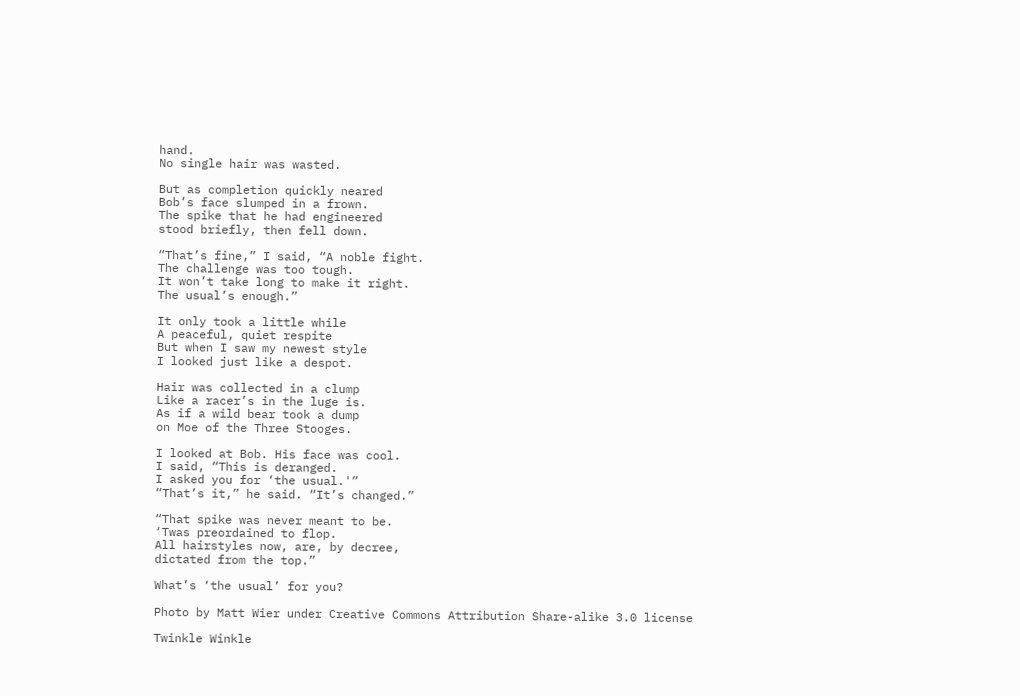hand.
No single hair was wasted.

But as completion quickly neared
Bob’s face slumped in a frown.
The spike that he had engineered
stood briefly, then fell down.

“That’s fine,” I said, “A noble fight.
The challenge was too tough.
It won’t take long to make it right.
The usual’s enough.”

It only took a little while
A peaceful, quiet respite
But when I saw my newest style
I looked just like a despot.

Hair was collected in a clump
Like a racer’s in the luge is.
As if a wild bear took a dump
on Moe of the Three Stooges.

I looked at Bob. His face was cool.
I said, “This is deranged.
I asked you for ‘the usual.'”
“That’s it,” he said. “It’s changed.”

“That spike was never meant to be.
‘Twas preordained to flop.
All hairstyles now, are, by decree,
dictated from the top.”

What’s ‘the usual’ for you?

Photo by Matt Wier under Creative Commons Attribution Share-alike 3.0 license

Twinkle Winkle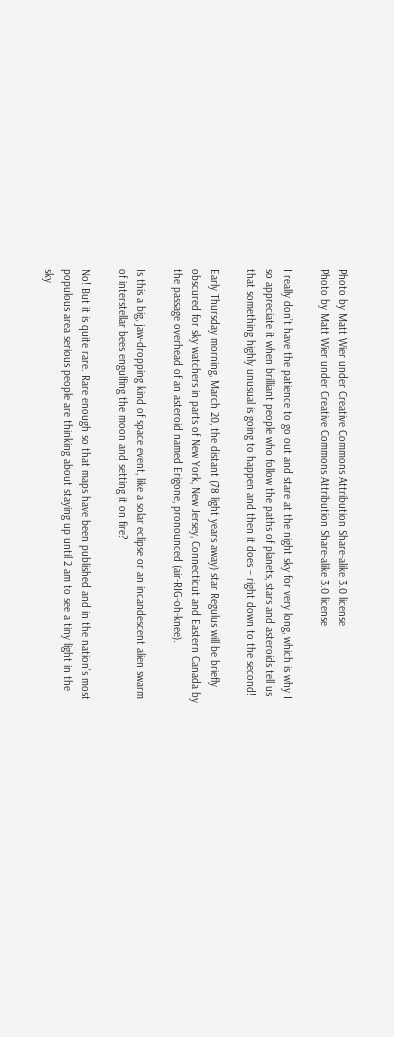Photo by Matt Wier under Creative Commons Attribution Share-alike 3.0 license
Photo by Matt Wier under Creative Commons Attribution Share-alike 3.0 license

I really don’t have the patience to go out and stare at the night sky for very long, which is why I so appreciate it when brilliant people who follow the paths of planets, stars and asteroids tell us that something highly unusual is going to happen and then it does – right down to the second!

Early Thursday morning, March 20, the distant (78 light years away) star Regulus will be briefly obscured for sky watchers in parts of New York, New Jersey, Connecticut and Eastern Canada by the passage overhead of an asteroid named Erigone, pronounced (air-RIG-oh-knee).

Is this a big, jaw-dropping kind of space event, like a solar eclipse or an incandescent alien swarm of interstellar bees engulfing the moon and setting it on fire?

No! But it is quite rare. Rare enough so that maps have been published and in the nation’s most populous area serious people are thinking about staying up until 2 am to see a tiny light in the sky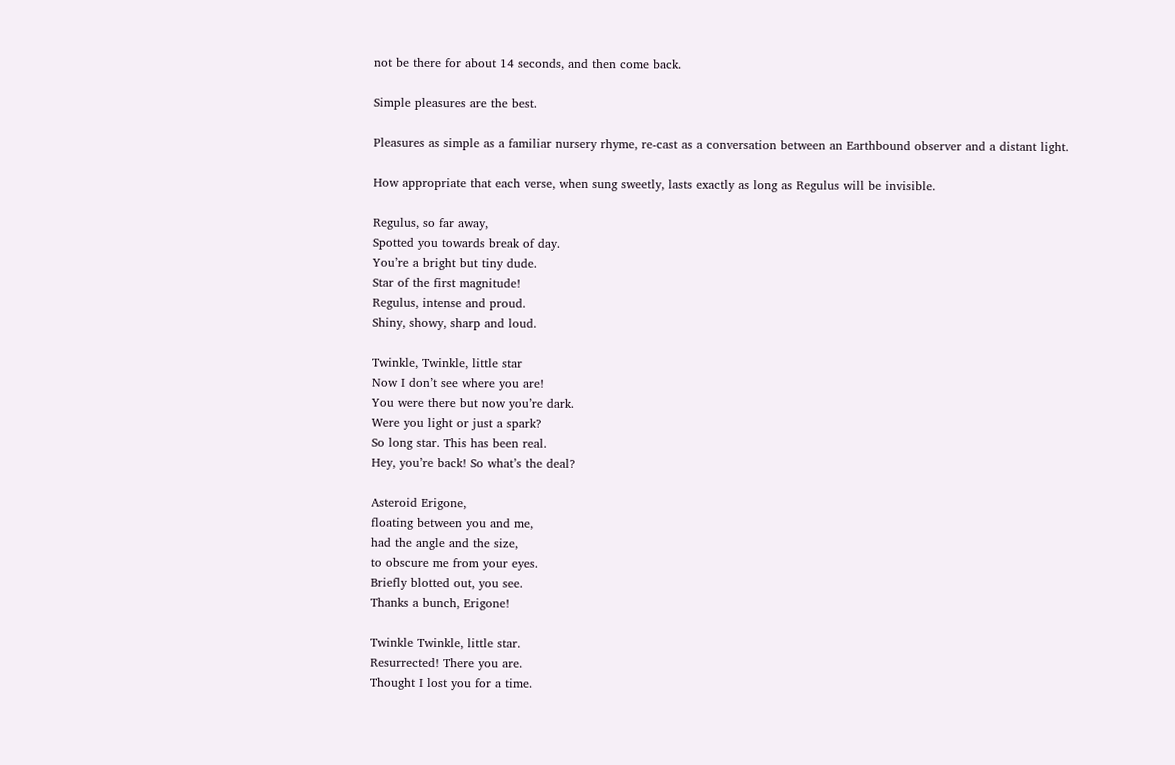not be there for about 14 seconds, and then come back.

Simple pleasures are the best.

Pleasures as simple as a familiar nursery rhyme, re-cast as a conversation between an Earthbound observer and a distant light.

How appropriate that each verse, when sung sweetly, lasts exactly as long as Regulus will be invisible.

Regulus, so far away,
Spotted you towards break of day.
You’re a bright but tiny dude.
Star of the first magnitude!
Regulus, intense and proud.
Shiny, showy, sharp and loud.

Twinkle, Twinkle, little star
Now I don’t see where you are!
You were there but now you’re dark.
Were you light or just a spark?
So long star. This has been real.
Hey, you’re back! So what’s the deal?

Asteroid Erigone,
floating between you and me,
had the angle and the size,
to obscure me from your eyes.
Briefly blotted out, you see.
Thanks a bunch, Erigone!

Twinkle Twinkle, little star.
Resurrected! There you are.
Thought I lost you for a time.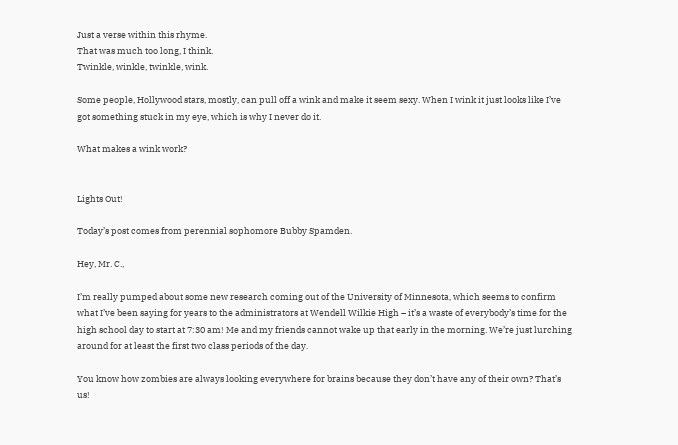Just a verse within this rhyme.
That was much too long, I think.
Twinkle, winkle, twinkle, wink.

Some people, Hollywood stars, mostly, can pull off a wink and make it seem sexy. When I wink it just looks like I’ve got something stuck in my eye, which is why I never do it.

What makes a wink work?


Lights Out!

Today’s post comes from perennial sophomore Bubby Spamden.

Hey, Mr. C.,

I’m really pumped about some new research coming out of the University of Minnesota, which seems to confirm what I’ve been saying for years to the administrators at Wendell Wilkie High – it’s a waste of everybody’s time for the high school day to start at 7:30 am! Me and my friends cannot wake up that early in the morning. We’re just lurching around for at least the first two class periods of the day.

You know how zombies are always looking everywhere for brains because they don’t have any of their own? That’s us!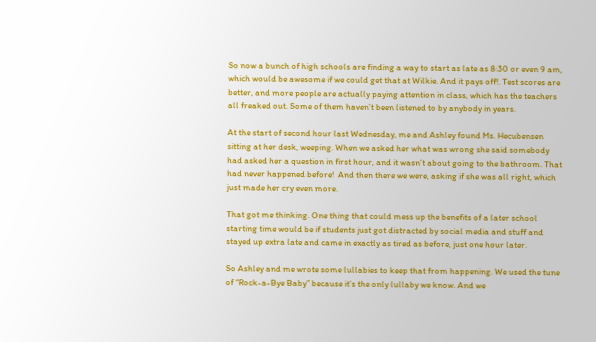So now a bunch of high schools are finding a way to start as late as 8:30 or even 9 am, which would be awesome if we could get that at Wilkie. And it pays off!. Test scores are better, and more people are actually paying attention in class, which has the teachers all freaked out. Some of them haven’t been listened to by anybody in years.

At the start of second hour last Wednesday, me and Ashley found Ms. Hecubensen sitting at her desk, weeping. When we asked her what was wrong she said somebody had asked her a question in first hour, and it wasn’t about going to the bathroom. That had never happened before!  And then there we were, asking if she was all right, which just made her cry even more.

That got me thinking. One thing that could mess up the benefits of a later school starting time would be if students just got distracted by social media and stuff and stayed up extra late and came in exactly as tired as before, just one hour later.

So Ashley and me wrote some lullabies to keep that from happening. We used the tune of “Rock-a-Bye Baby” because it’s the only lullaby we know. And we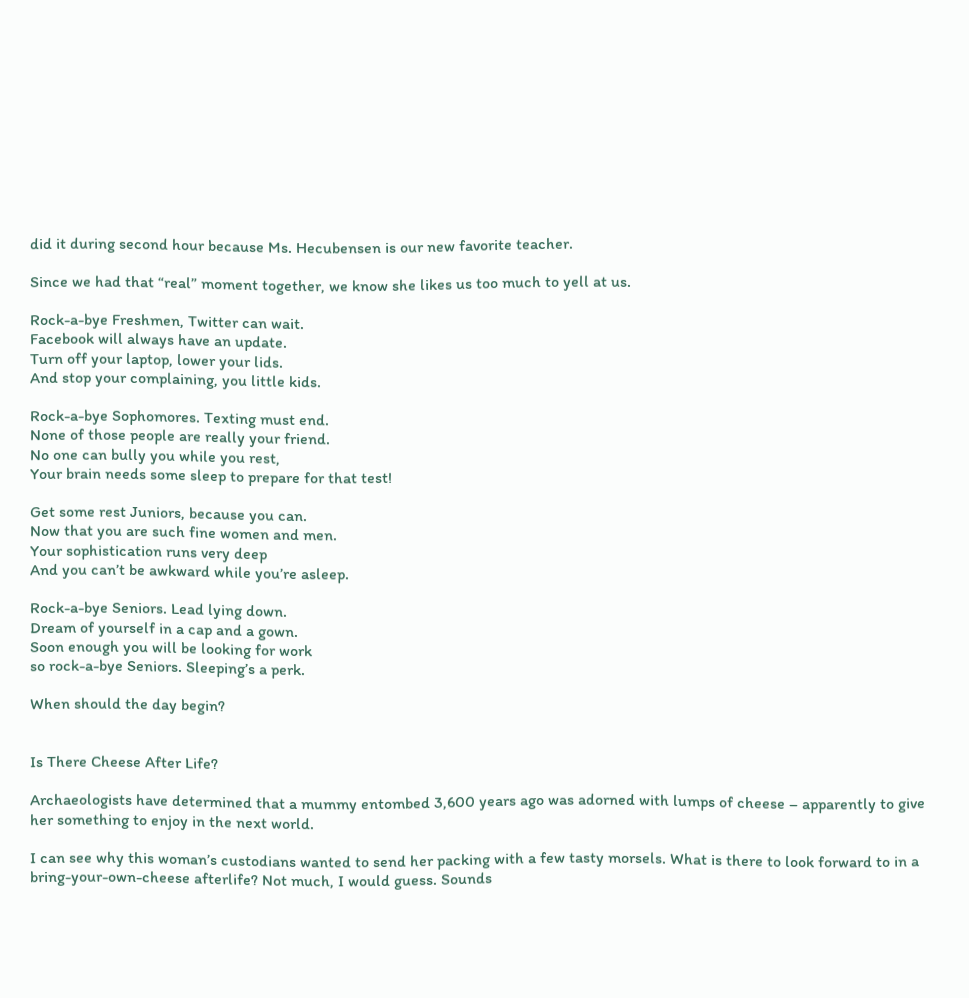did it during second hour because Ms. Hecubensen is our new favorite teacher.

Since we had that “real” moment together, we know she likes us too much to yell at us.

Rock-a-bye Freshmen, Twitter can wait.
Facebook will always have an update.
Turn off your laptop, lower your lids.
And stop your complaining, you little kids.

Rock-a-bye Sophomores. Texting must end.
None of those people are really your friend.
No one can bully you while you rest,
Your brain needs some sleep to prepare for that test!

Get some rest Juniors, because you can.
Now that you are such fine women and men.
Your sophistication runs very deep
And you can’t be awkward while you’re asleep.

Rock-a-bye Seniors. Lead lying down.
Dream of yourself in a cap and a gown.
Soon enough you will be looking for work
so rock-a-bye Seniors. Sleeping’s a perk.

When should the day begin?


Is There Cheese After Life?

Archaeologists have determined that a mummy entombed 3,600 years ago was adorned with lumps of cheese – apparently to give her something to enjoy in the next world.

I can see why this woman’s custodians wanted to send her packing with a few tasty morsels. What is there to look forward to in a bring-your-own-cheese afterlife? Not much, I would guess. Sounds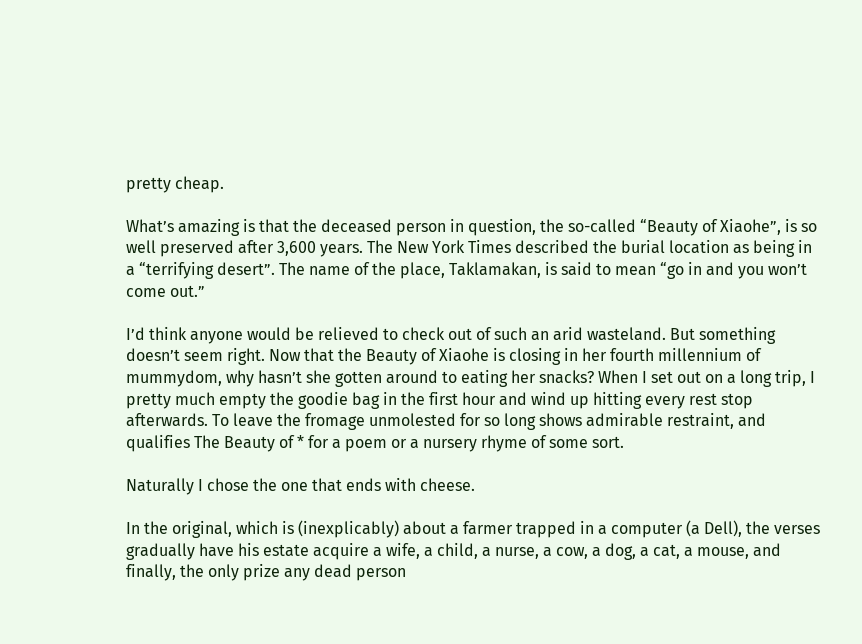pretty cheap.

What’s amazing is that the deceased person in question, the so-called “Beauty of Xiaohe”, is so well preserved after 3,600 years. The New York Times described the burial location as being in a “terrifying desert”. The name of the place, Taklamakan, is said to mean “go in and you won’t come out.”

I’d think anyone would be relieved to check out of such an arid wasteland. But something doesn’t seem right. Now that the Beauty of Xiaohe is closing in her fourth millennium of mummydom, why hasn’t she gotten around to eating her snacks? When I set out on a long trip, I pretty much empty the goodie bag in the first hour and wind up hitting every rest stop afterwards. To leave the fromage unmolested for so long shows admirable restraint, and qualifies The Beauty of * for a poem or a nursery rhyme of some sort.

Naturally I chose the one that ends with cheese.

In the original, which is (inexplicably) about a farmer trapped in a computer (a Dell), the verses gradually have his estate acquire a wife, a child, a nurse, a cow, a dog, a cat, a mouse, and finally, the only prize any dead person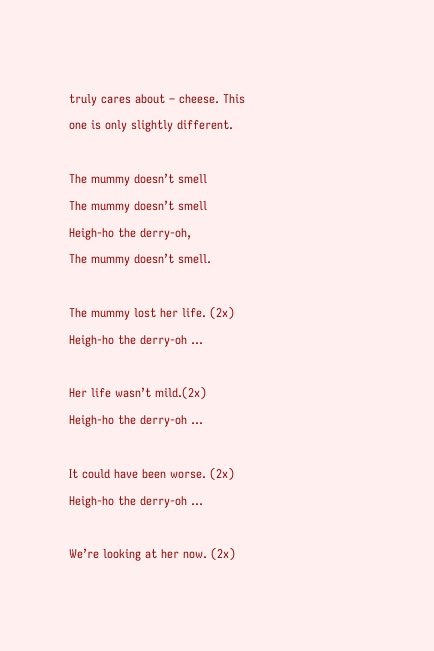truly cares about – cheese. This one is only slightly different.

The mummy doesn’t smell
The mummy doesn’t smell
Heigh-ho the derry-oh,
The mummy doesn’t smell.

The mummy lost her life. (2x)
Heigh-ho the derry-oh …

Her life wasn’t mild.(2x)
Heigh-ho the derry-oh …

It could have been worse. (2x)
Heigh-ho the derry-oh …

We’re looking at her now. (2x)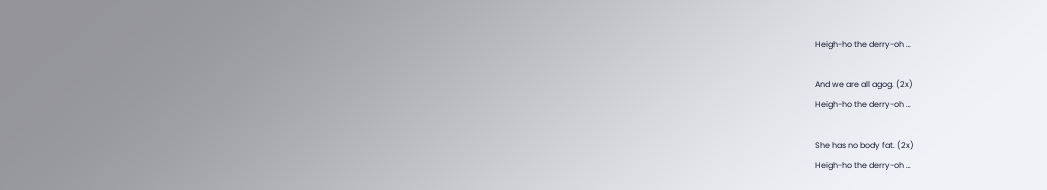Heigh-ho the derry-oh …

And we are all agog. (2x)
Heigh-ho the derry-oh …

She has no body fat. (2x)
Heigh-ho the derry-oh …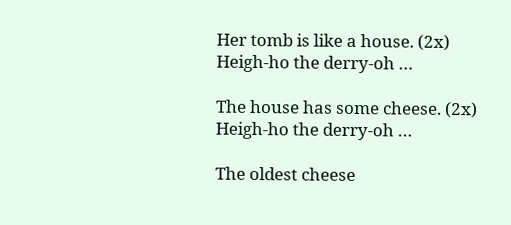Her tomb is like a house. (2x)
Heigh-ho the derry-oh …

The house has some cheese. (2x)
Heigh-ho the derry-oh …

The oldest cheese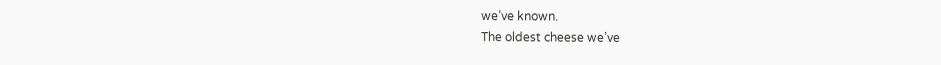we’ve known.
The oldest cheese we’ve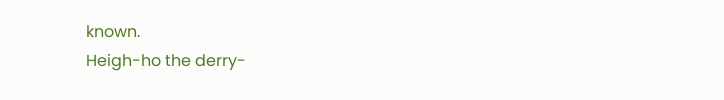known.
Heigh-ho the derry-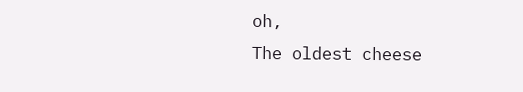oh,
The oldest cheese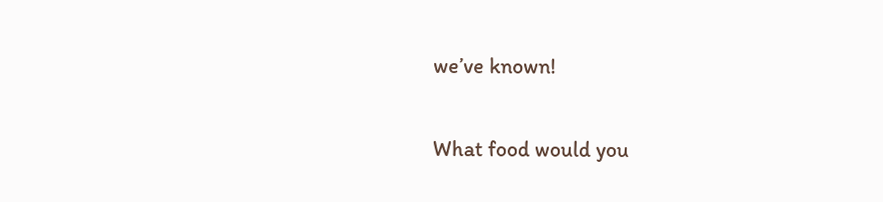we’ve known!

What food would you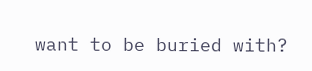want to be buried with?